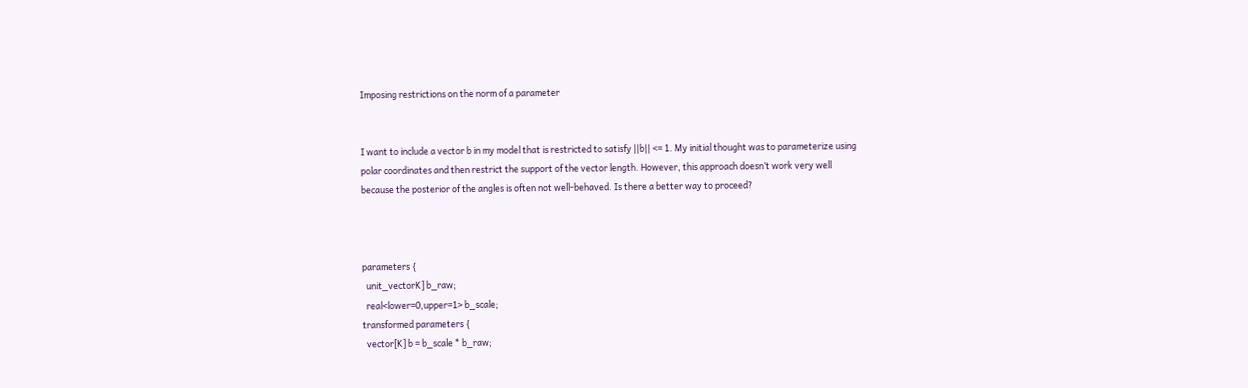Imposing restrictions on the norm of a parameter


I want to include a vector b in my model that is restricted to satisfy ||b|| <= 1. My initial thought was to parameterize using polar coordinates and then restrict the support of the vector length. However, this approach doesn’t work very well because the posterior of the angles is often not well-behaved. Is there a better way to proceed?



parameters {
  unit_vectorK] b_raw;
  real<lower=0,upper=1> b_scale;
transformed parameters {
  vector[K] b = b_scale * b_raw;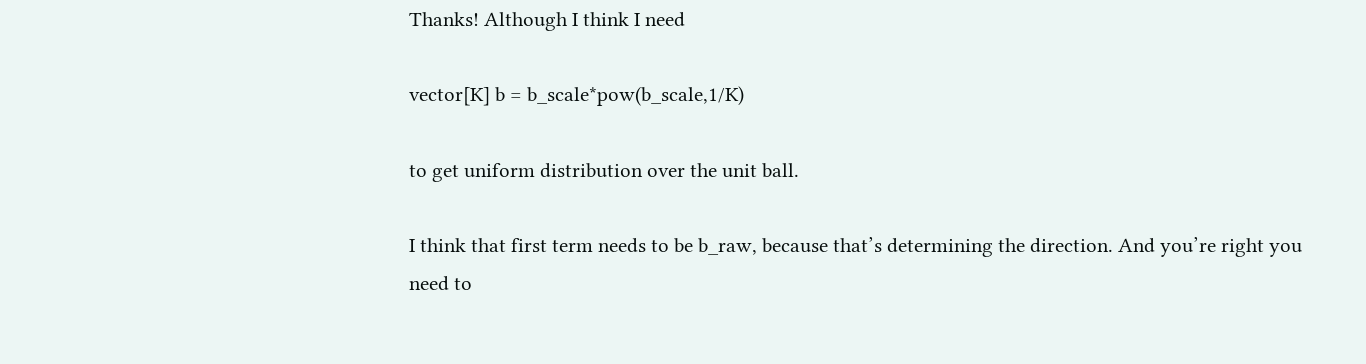Thanks! Although I think I need

vector[K] b = b_scale*pow(b_scale,1/K)

to get uniform distribution over the unit ball.

I think that first term needs to be b_raw, because that’s determining the direction. And you’re right you need to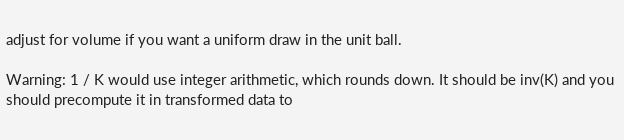adjust for volume if you want a uniform draw in the unit ball.

Warning: 1 / K would use integer arithmetic, which rounds down. It should be inv(K) and you should precompute it in transformed data to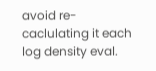avoid re-caclulating it each log density eval.